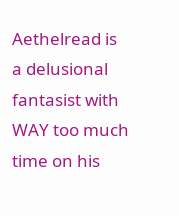Aethelread is a delusional fantasist with WAY too much time on his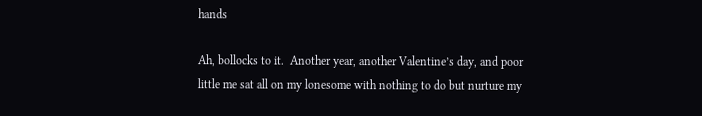hands

Ah, bollocks to it.  Another year, another Valentine’s day, and poor little me sat all on my lonesome with nothing to do but nurture my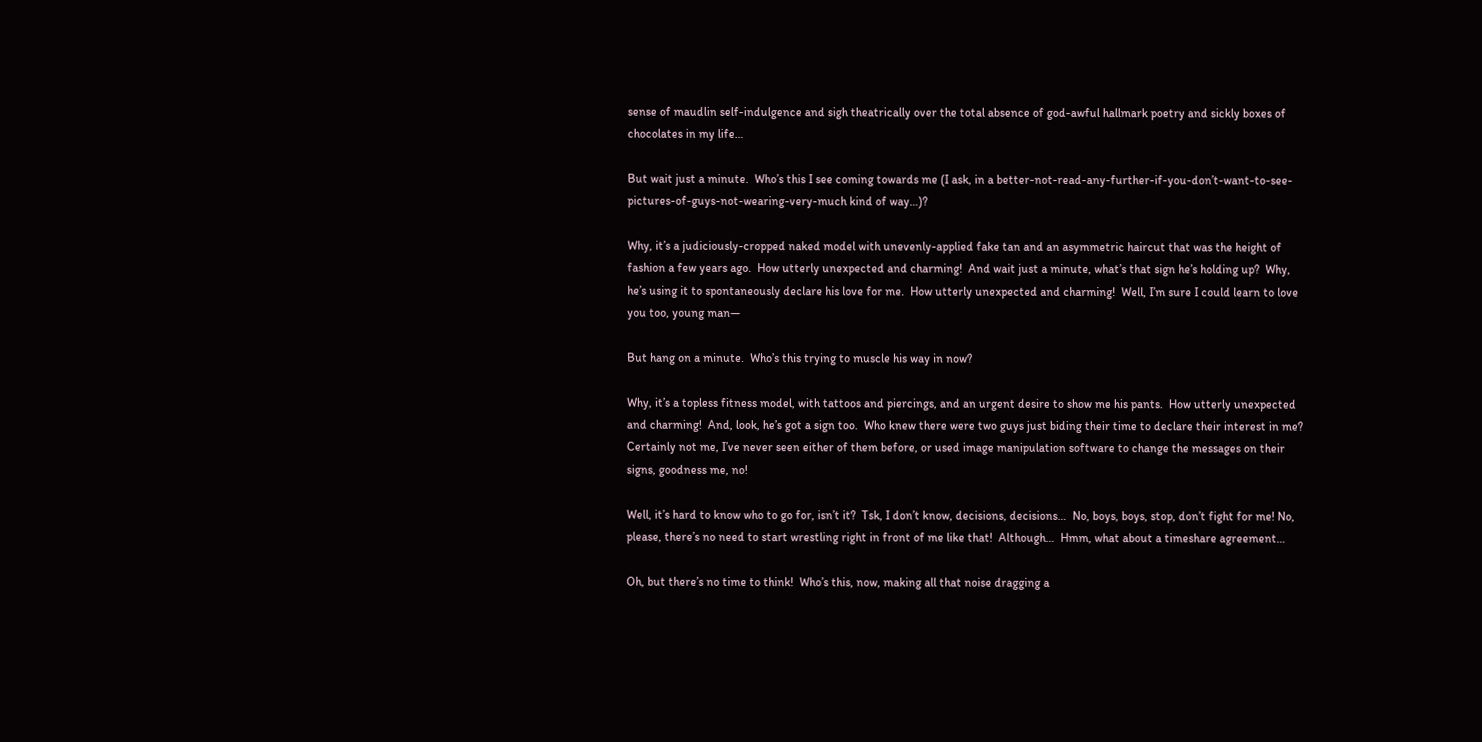sense of maudlin self-indulgence and sigh theatrically over the total absence of god-awful hallmark poetry and sickly boxes of chocolates in my life…

But wait just a minute.  Who’s this I see coming towards me (I ask, in a better-not-read-any-further-if-you-don’t-want-to-see-pictures-of-guys-not-wearing-very-much kind of way…)?

Why, it’s a judiciously-cropped naked model with unevenly-applied fake tan and an asymmetric haircut that was the height of fashion a few years ago.  How utterly unexpected and charming!  And wait just a minute, what’s that sign he’s holding up?  Why, he’s using it to spontaneously declare his love for me.  How utterly unexpected and charming!  Well, I’m sure I could learn to love you too, young man—

But hang on a minute.  Who’s this trying to muscle his way in now?

Why, it’s a topless fitness model, with tattoos and piercings, and an urgent desire to show me his pants.  How utterly unexpected and charming!  And, look, he’s got a sign too.  Who knew there were two guys just biding their time to declare their interest in me?  Certainly not me, I’ve never seen either of them before, or used image manipulation software to change the messages on their signs, goodness me, no!

Well, it’s hard to know who to go for, isn’t it?  Tsk, I don’t know, decisions, decisions…  No, boys, boys, stop, don’t fight for me! No, please, there’s no need to start wrestling right in front of me like that!  Although…  Hmm, what about a timeshare agreement…

Oh, but there’s no time to think!  Who’s this, now, making all that noise dragging a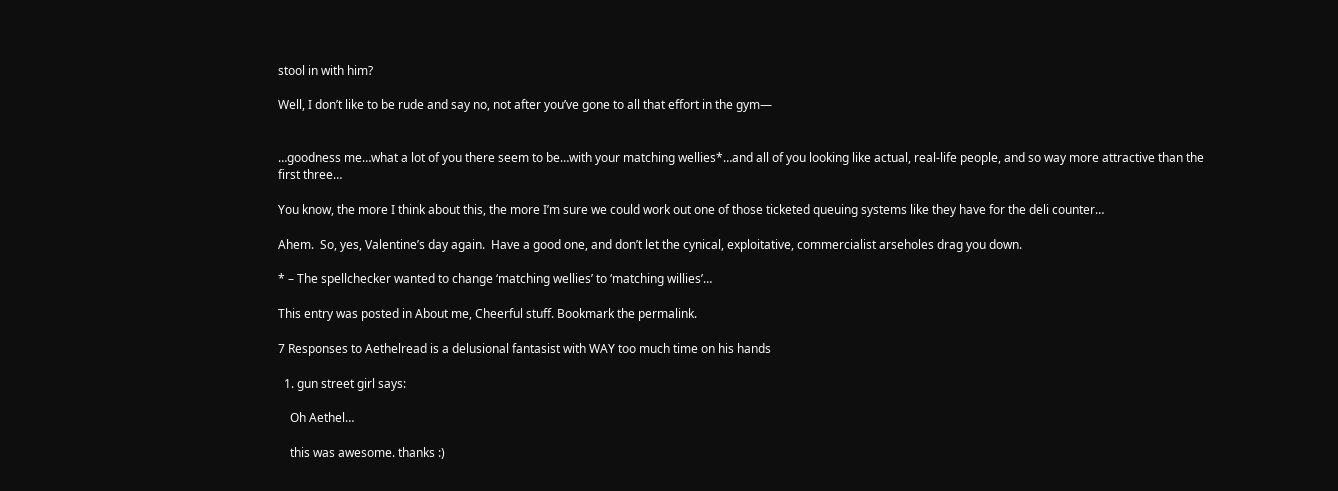stool in with him?

Well, I don’t like to be rude and say no, not after you’ve gone to all that effort in the gym—


…goodness me…what a lot of you there seem to be…with your matching wellies*…and all of you looking like actual, real-life people, and so way more attractive than the first three…

You know, the more I think about this, the more I’m sure we could work out one of those ticketed queuing systems like they have for the deli counter…

Ahem.  So, yes, Valentine’s day again.  Have a good one, and don’t let the cynical, exploitative, commercialist arseholes drag you down.

* – The spellchecker wanted to change ‘matching wellies’ to ‘matching willies’…

This entry was posted in About me, Cheerful stuff. Bookmark the permalink.

7 Responses to Aethelread is a delusional fantasist with WAY too much time on his hands

  1. gun street girl says:

    Oh Aethel…

    this was awesome. thanks :)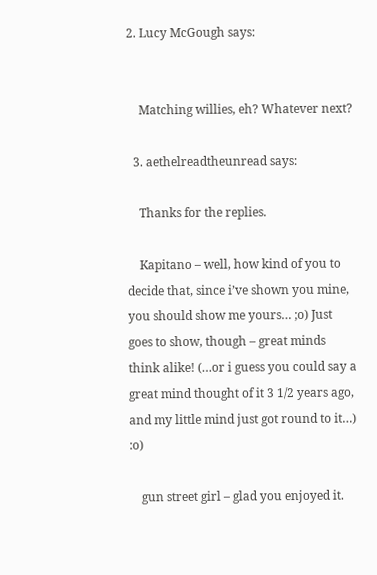2. Lucy McGough says:


    Matching willies, eh? Whatever next?

  3. aethelreadtheunread says:

    Thanks for the replies.

    Kapitano – well, how kind of you to decide that, since i’ve shown you mine, you should show me yours… ;o) Just goes to show, though – great minds think alike! (…or i guess you could say a great mind thought of it 3 1/2 years ago, and my little mind just got round to it…) :o)

    gun street girl – glad you enjoyed it.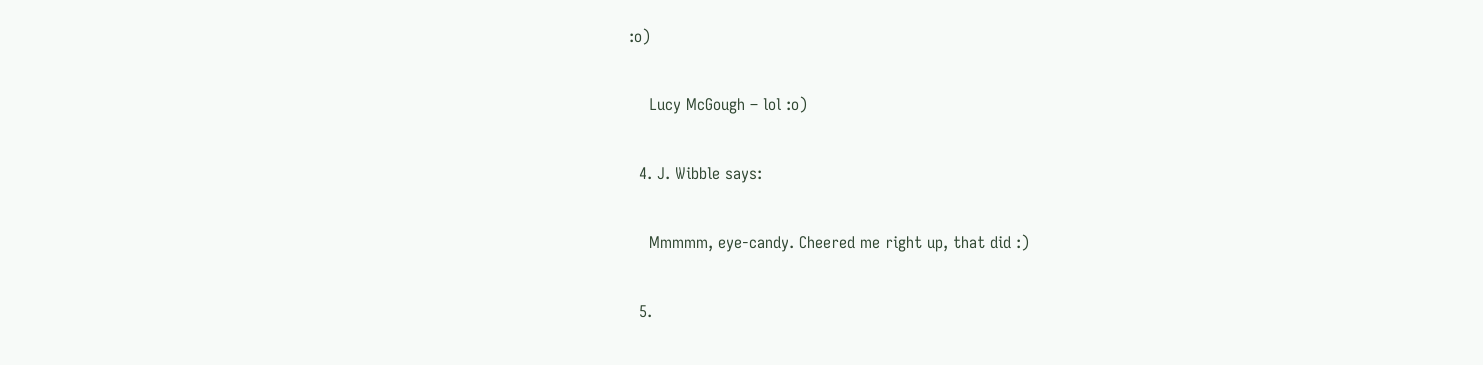:o)

    Lucy McGough – lol :o)

  4. J. Wibble says:

    Mmmmm, eye-candy. Cheered me right up, that did :)

  5.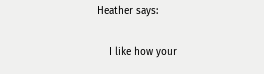Heather says:

    I like how your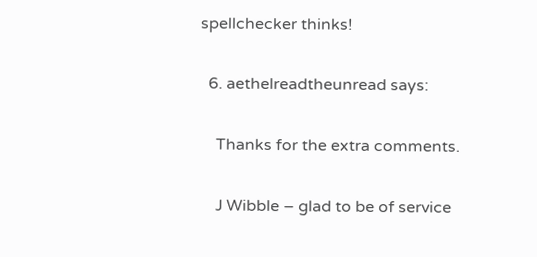spellchecker thinks!

  6. aethelreadtheunread says:

    Thanks for the extra comments.

    J Wibble – glad to be of service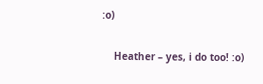:o)

    Heather – yes, i do too! :o)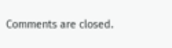Comments are closed.